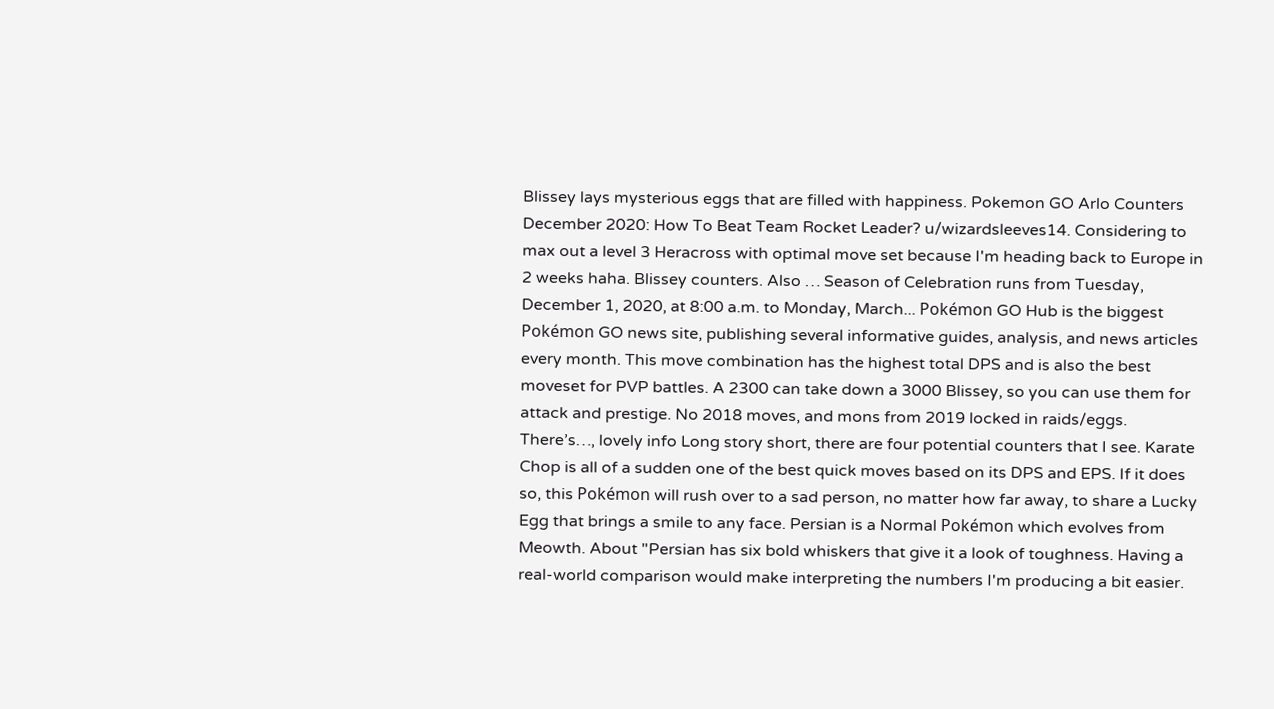Blissey lays mysterious eggs that are filled with happiness. Pokemon GO Arlo Counters December 2020: How To Beat Team Rocket Leader? u/wizardsleeves14. Considering to max out a level 3 Heracross with optimal move set because I'm heading back to Europe in 2 weeks haha. Blissey counters. Also … Season of Celebration runs from Tuesday, December 1, 2020, at 8:00 a.m. to Monday, March... Pokémon GO Hub is the biggest Pokémon GO news site, publishing several informative guides, analysis, and news articles every month. This move combination has the highest total DPS and is also the best moveset for PVP battles. A 2300 can take down a 3000 Blissey, so you can use them for attack and prestige. No 2018 moves, and mons from 2019 locked in raids/eggs. There’s…, lovely info Long story short, there are four potential counters that I see. Karate Chop is all of a sudden one of the best quick moves based on its DPS and EPS. If it does so, this Pokémon will rush over to a sad person, no matter how far away, to share a Lucky Egg that brings a smile to any face. Persian is a Normal Pokémon which evolves from Meowth. About "Persian has six bold whiskers that give it a look of toughness. Having a real-world comparison would make interpreting the numbers I'm producing a bit easier.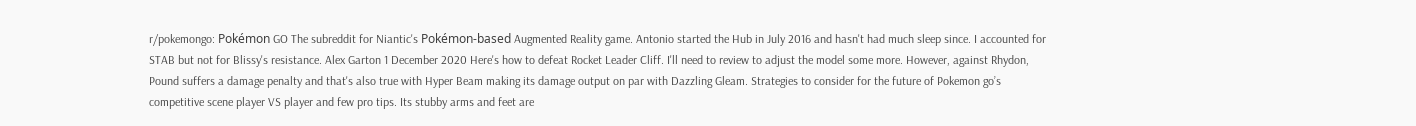r/pokemongo: Pokémon GO The subreddit for Niantic's Pokémon-based Augmented Reality game. Antonio started the Hub in July 2016 and hasn't had much sleep since. I accounted for STAB but not for Blissy's resistance. Alex Garton 1 December 2020 Here's how to defeat Rocket Leader Cliff. I'll need to review to adjust the model some more. However, against Rhydon, Pound suffers a damage penalty and that's also true with Hyper Beam making its damage output on par with Dazzling Gleam. Strategies to consider for the future of Pokemon go’s competitive scene player VS player and few pro tips. Its stubby arms and feet are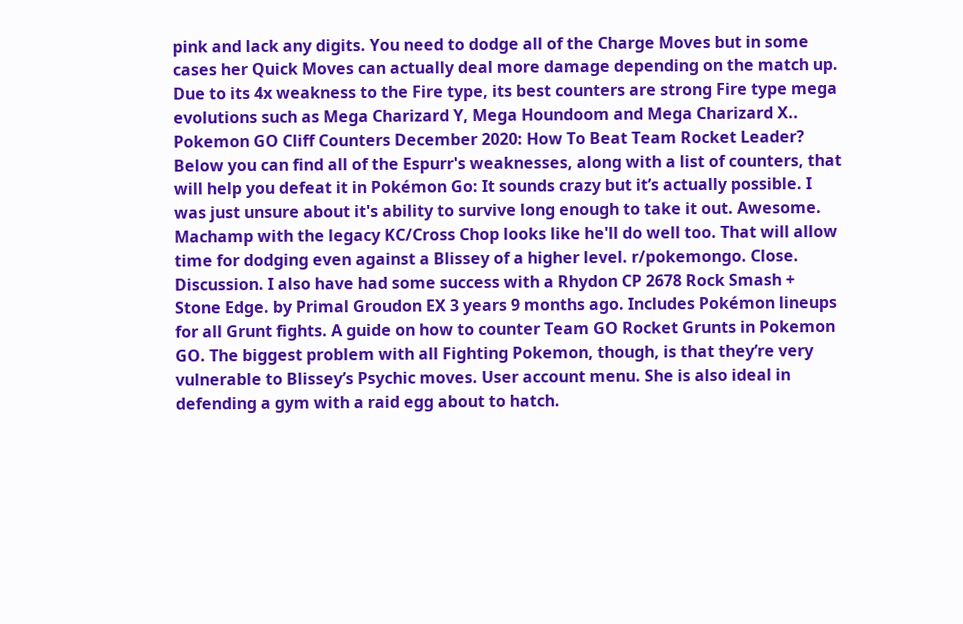pink and lack any digits. You need to dodge all of the Charge Moves but in some cases her Quick Moves can actually deal more damage depending on the match up. Due to its 4x weakness to the Fire type, its best counters are strong Fire type mega evolutions such as Mega Charizard Y, Mega Houndoom and Mega Charizard X.. Pokemon GO Cliff Counters December 2020: How To Beat Team Rocket Leader? Below you can find all of the Espurr's weaknesses, along with a list of counters, that will help you defeat it in Pokémon Go: It sounds crazy but it’s actually possible. I was just unsure about it's ability to survive long enough to take it out. Awesome. Machamp with the legacy KC/Cross Chop looks like he'll do well too. That will allow time for dodging even against a Blissey of a higher level. r/pokemongo. Close. Discussion. I also have had some success with a Rhydon CP 2678 Rock Smash + Stone Edge. by Primal Groudon EX 3 years 9 months ago. Includes Pokémon lineups for all Grunt fights. A guide on how to counter Team GO Rocket Grunts in Pokemon GO. The biggest problem with all Fighting Pokemon, though, is that they’re very vulnerable to Blissey’s Psychic moves. User account menu. She is also ideal in defending a gym with a raid egg about to hatch.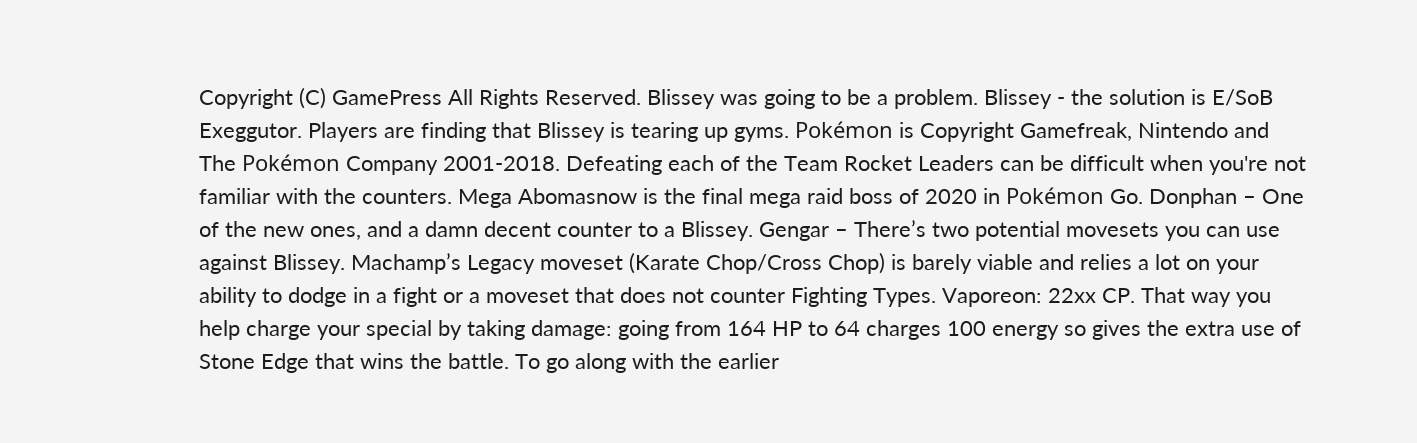Copyright (C) GamePress All Rights Reserved. Blissey was going to be a problem. Blissey - the solution is E/SoB Exeggutor. Players are finding that Blissey is tearing up gyms. Pokémon is Copyright Gamefreak, Nintendo and The Pokémon Company 2001-2018. Defeating each of the Team Rocket Leaders can be difficult when you're not familiar with the counters. Mega Abomasnow is the final mega raid boss of 2020 in Pokémon Go. Donphan – One of the new ones, and a damn decent counter to a Blissey. Gengar – There’s two potential movesets you can use against Blissey. Machamp’s Legacy moveset (Karate Chop/Cross Chop) is barely viable and relies a lot on your ability to dodge in a fight or a moveset that does not counter Fighting Types. Vaporeon: 22xx CP. That way you help charge your special by taking damage: going from 164 HP to 64 charges 100 energy so gives the extra use of Stone Edge that wins the battle. To go along with the earlier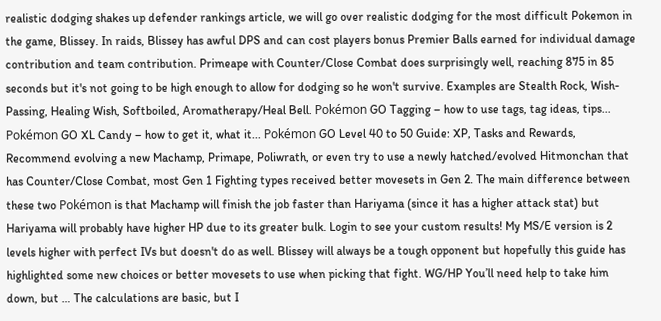realistic dodging shakes up defender rankings article, we will go over realistic dodging for the most difficult Pokemon in the game, Blissey. In raids, Blissey has awful DPS and can cost players bonus Premier Balls earned for individual damage contribution and team contribution. Primeape with Counter/Close Combat does surprisingly well, reaching 875 in 85 seconds but it's not going to be high enough to allow for dodging so he won't survive. Examples are Stealth Rock, Wish-Passing, Healing Wish, Softboiled, Aromatherapy/Heal Bell. Pokémon GO Tagging – how to use tags, tag ideas, tips... Pokémon GO XL Candy – how to get it, what it... Pokémon GO Level 40 to 50 Guide: XP, Tasks and Rewards, Recommend evolving a new Machamp, Primape, Poliwrath, or even try to use a newly hatched/evolved Hitmonchan that has Counter/Close Combat, most Gen 1 Fighting types received better movesets in Gen 2. The main difference between these two Pokémon is that Machamp will finish the job faster than Hariyama (since it has a higher attack stat) but Hariyama will probably have higher HP due to its greater bulk. Login to see your custom results! My MS/E version is 2 levels higher with perfect IVs but doesn't do as well. Blissey will always be a tough opponent but hopefully this guide has highlighted some new choices or better movesets to use when picking that fight. WG/HP You’ll need help to take him down, but … The calculations are basic, but I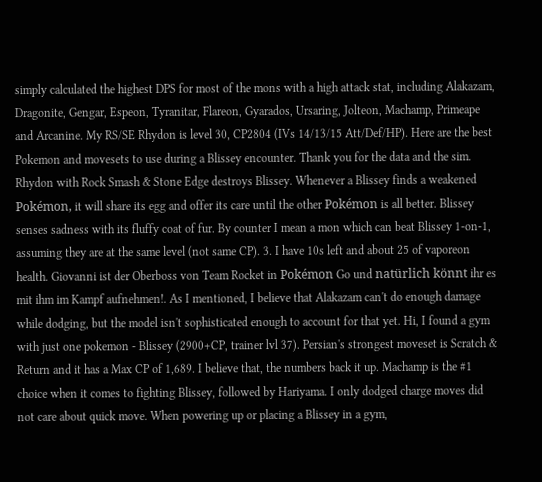simply calculated the highest DPS for most of the mons with a high attack stat, including Alakazam, Dragonite, Gengar, Espeon, Tyranitar, Flareon, Gyarados, Ursaring, Jolteon, Machamp, Primeape and Arcanine. My RS/SE Rhydon is level 30, CP2804 (IVs 14/13/15 Att/Def/HP). Here are the best Pokemon and movesets to use during a Blissey encounter. Thank you for the data and the sim. Rhydon with Rock Smash & Stone Edge destroys Blissey. Whenever a Blissey finds a weakened Pokémon, it will share its egg and offer its care until the other Pokémon is all better. Blissey senses sadness with its fluffy coat of fur. By counter I mean a mon which can beat Blissey 1-on-1, assuming they are at the same level (not same CP). 3. I have 10s left and about 25 of vaporeon health. Giovanni ist der Oberboss von Team Rocket in Pokémon Go und natürlich könnt ihr es mit ihm im Kampf aufnehmen!. As I mentioned, I believe that Alakazam can't do enough damage while dodging, but the model isn't sophisticated enough to account for that yet. Hi, I found a gym with just one pokemon - Blissey (2900+CP, trainer lvl 37). Persian's strongest moveset is Scratch & Return and it has a Max CP of 1,689. I believe that, the numbers back it up. Machamp is the #1 choice when it comes to fighting Blissey, followed by Hariyama. I only dodged charge moves did not care about quick move. When powering up or placing a Blissey in a gym,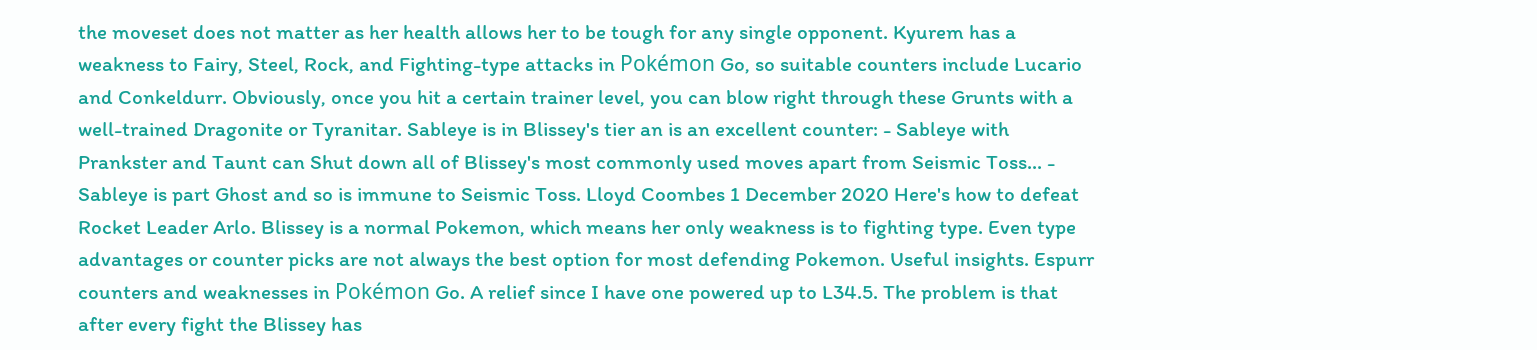the moveset does not matter as her health allows her to be tough for any single opponent. Kyurem has a weakness to Fairy, Steel, Rock, and Fighting-type attacks in Pokémon Go, so suitable counters include Lucario and Conkeldurr. Obviously, once you hit a certain trainer level, you can blow right through these Grunts with a well-trained Dragonite or Tyranitar. Sableye is in Blissey's tier an is an excellent counter: - Sableye with Prankster and Taunt can Shut down all of Blissey's most commonly used moves apart from Seismic Toss... - Sableye is part Ghost and so is immune to Seismic Toss. Lloyd Coombes 1 December 2020 Here's how to defeat Rocket Leader Arlo. Blissey is a normal Pokemon, which means her only weakness is to fighting type. Even type advantages or counter picks are not always the best option for most defending Pokemon. Useful insights. Espurr counters and weaknesses in Pokémon Go. A relief since I have one powered up to L34.5. The problem is that after every fight the Blissey has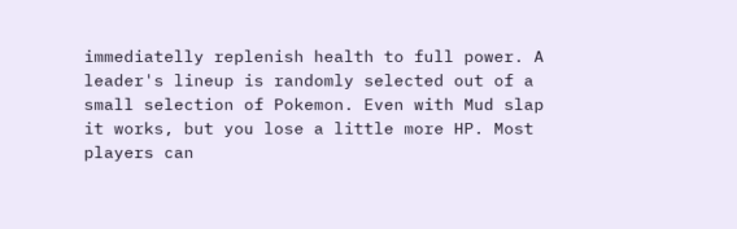immediatelly replenish health to full power. A leader's lineup is randomly selected out of a small selection of Pokemon. Even with Mud slap it works, but you lose a little more HP. Most players can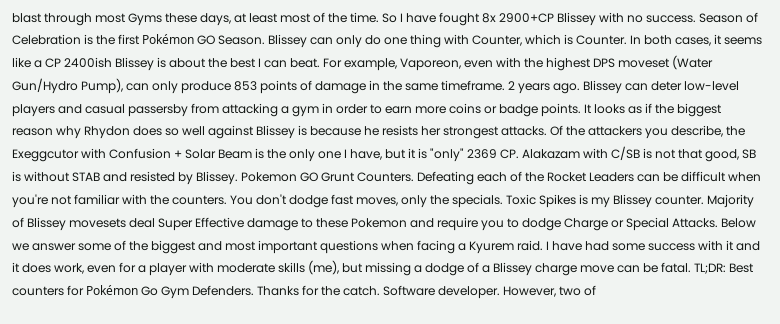blast through most Gyms these days, at least most of the time. So I have fought 8x 2900+CP Blissey with no success. Season of Celebration is the first Pokémon GO Season. Blissey can only do one thing with Counter, which is Counter. In both cases, it seems like a CP 2400ish Blissey is about the best I can beat. For example, Vaporeon, even with the highest DPS moveset (Water Gun/Hydro Pump), can only produce 853 points of damage in the same timeframe. 2 years ago. Blissey can deter low-level players and casual passersby from attacking a gym in order to earn more coins or badge points. It looks as if the biggest reason why Rhydon does so well against Blissey is because he resists her strongest attacks. Of the attackers you describe, the Exeggcutor with Confusion + Solar Beam is the only one I have, but it is "only" 2369 CP. Alakazam with C/SB is not that good, SB is without STAB and resisted by Blissey. Pokemon GO Grunt Counters. Defeating each of the Rocket Leaders can be difficult when you're not familiar with the counters. You don't dodge fast moves, only the specials. Toxic Spikes is my Blissey counter. Majority of Blissey movesets deal Super Effective damage to these Pokemon and require you to dodge Charge or Special Attacks. Below we answer some of the biggest and most important questions when facing a Kyurem raid. I have had some success with it and it does work, even for a player with moderate skills (me), but missing a dodge of a Blissey charge move can be fatal. TL;DR: Best counters for Pokémon Go Gym Defenders. Thanks for the catch. Software developer. However, two of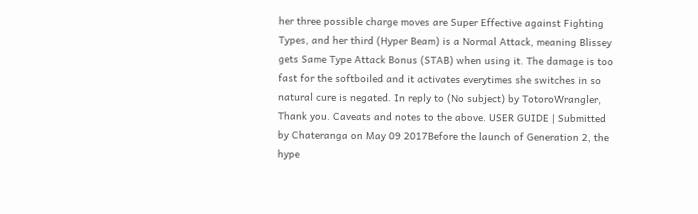her three possible charge moves are Super Effective against Fighting Types, and her third (Hyper Beam) is a Normal Attack, meaning Blissey gets Same Type Attack Bonus (STAB) when using it. The damage is too fast for the softboiled and it activates everytimes she switches in so natural cure is negated. In reply to (No subject) by TotoroWrangler, Thank you. Caveats and notes to the above. USER GUIDE | Submitted by Chateranga on May 09 2017Before the launch of Generation 2, the hype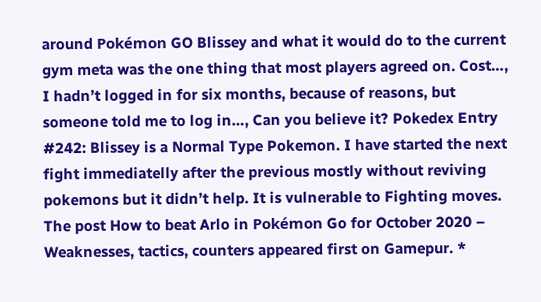around Pokémon GO Blissey and what it would do to the current gym meta was the one thing that most players agreed on. Cost…, I hadn’t logged in for six months, because of reasons, but someone told me to log in…, Can you believe it? Pokedex Entry #242: Blissey is a Normal Type Pokemon. I have started the next fight immediatelly after the previous mostly without reviving pokemons but it didn’t help. It is vulnerable to Fighting moves. The post How to beat Arlo in Pokémon Go for October 2020 – Weaknesses, tactics, counters appeared first on Gamepur. *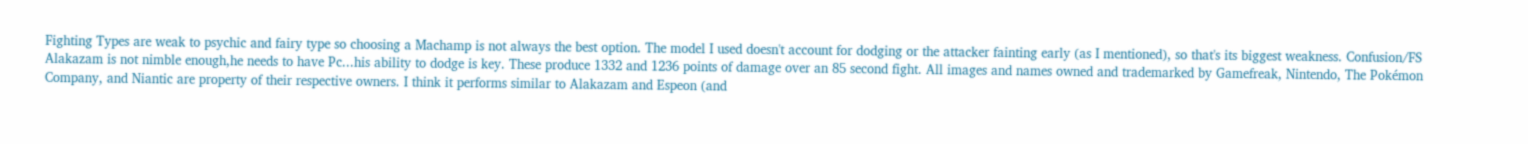Fighting Types are weak to psychic and fairy type so choosing a Machamp is not always the best option. The model I used doesn't account for dodging or the attacker fainting early (as I mentioned), so that's its biggest weakness. Confusion/FS Alakazam is not nimble enough,he needs to have Pc...his ability to dodge is key. These produce 1332 and 1236 points of damage over an 85 second fight. All images and names owned and trademarked by Gamefreak, Nintendo, The Pokémon Company, and Niantic are property of their respective owners. I think it performs similar to Alakazam and Espeon (and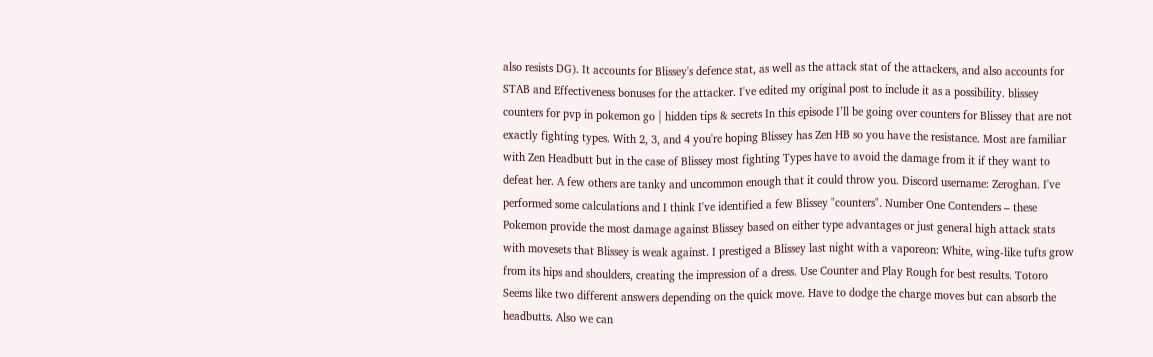also resists DG). It accounts for Blissey's defence stat, as well as the attack stat of the attackers, and also accounts for STAB and Effectiveness bonuses for the attacker. I've edited my original post to include it as a possibility. blissey counters for pvp in pokemon go | hidden tips & secrets In this episode I’ll be going over counters for Blissey that are not exactly fighting types. With 2, 3, and 4 you're hoping Blissey has Zen HB so you have the resistance. Most are familiar with Zen Headbutt but in the case of Blissey most fighting Types have to avoid the damage from it if they want to defeat her. A few others are tanky and uncommon enough that it could throw you. Discord username: Zeroghan. I've performed some calculations and I think I've identified a few Blissey "counters". Number One Contenders – these Pokemon provide the most damage against Blissey based on either type advantages or just general high attack stats with movesets that Blissey is weak against. I prestiged a Blissey last night with a vaporeon: White, wing-like tufts grow from its hips and shoulders, creating the impression of a dress. Use Counter and Play Rough for best results. Totoro Seems like two different answers depending on the quick move. Have to dodge the charge moves but can absorb the headbutts. Also we can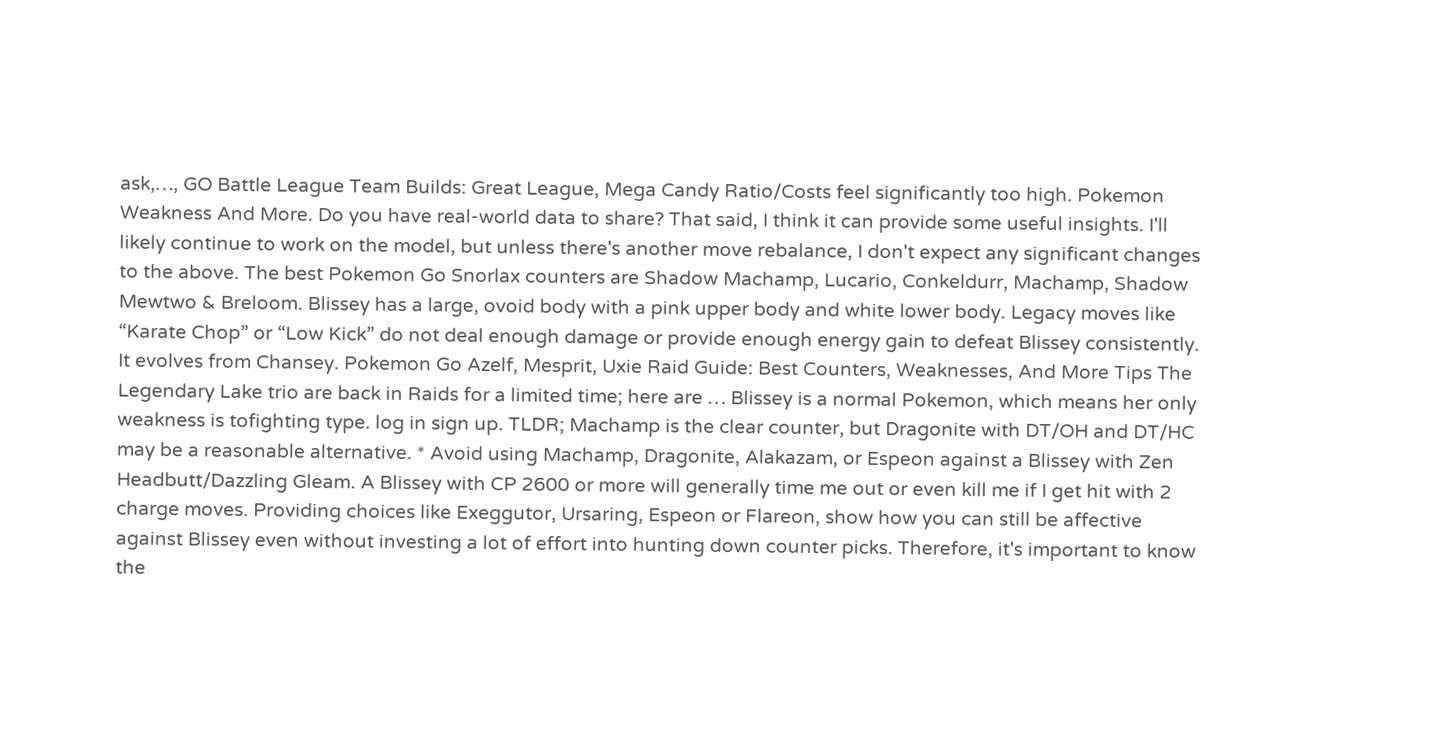ask,…, GO Battle League Team Builds: Great League, Mega Candy Ratio/Costs feel significantly too high. Pokemon Weakness And More. Do you have real-world data to share? That said, I think it can provide some useful insights. I'll likely continue to work on the model, but unless there's another move rebalance, I don't expect any significant changes to the above. The best Pokemon Go Snorlax counters are Shadow Machamp, Lucario, Conkeldurr, Machamp, Shadow Mewtwo & Breloom. Blissey has a large, ovoid body with a pink upper body and white lower body. Legacy moves like “Karate Chop” or “Low Kick” do not deal enough damage or provide enough energy gain to defeat Blissey consistently. It evolves from Chansey. Pokemon Go Azelf, Mesprit, Uxie Raid Guide: Best Counters, Weaknesses, And More Tips The Legendary Lake trio are back in Raids for a limited time; here are … Blissey is a normal Pokemon, which means her only weakness is tofighting type. log in sign up. TLDR; Machamp is the clear counter, but Dragonite with DT/OH and DT/HC may be a reasonable alternative. * Avoid using Machamp, Dragonite, Alakazam, or Espeon against a Blissey with Zen Headbutt/Dazzling Gleam. A Blissey with CP 2600 or more will generally time me out or even kill me if I get hit with 2 charge moves. Providing choices like Exeggutor, Ursaring, Espeon or Flareon, show how you can still be affective against Blissey even without investing a lot of effort into hunting down counter picks. Therefore, it's important to know the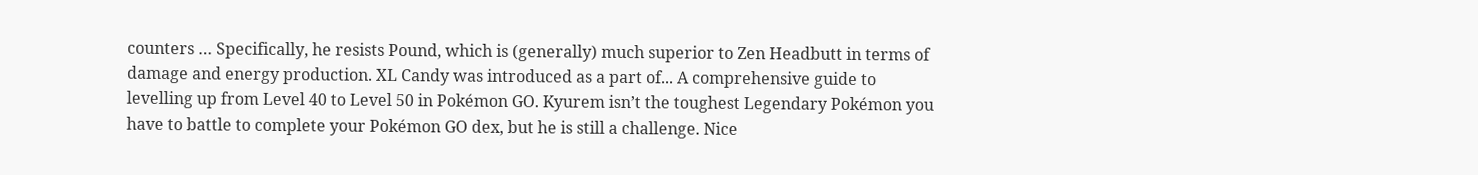counters … Specifically, he resists Pound, which is (generally) much superior to Zen Headbutt in terms of damage and energy production. XL Candy was introduced as a part of... A comprehensive guide to levelling up from Level 40 to Level 50 in Pokémon GO. Kyurem isn’t the toughest Legendary Pokémon you have to battle to complete your Pokémon GO dex, but he is still a challenge. Nice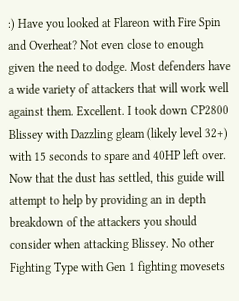:) Have you looked at Flareon with Fire Spin and Overheat? Not even close to enough given the need to dodge. Most defenders have a wide variety of attackers that will work well against them. Excellent. I took down CP2800 Blissey with Dazzling gleam (likely level 32+) with 15 seconds to spare and 40HP left over. Now that the dust has settled, this guide will attempt to help by providing an in depth breakdown of the attackers you should consider when attacking Blissey. No other Fighting Type with Gen 1 fighting movesets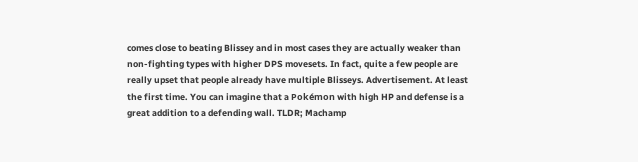comes close to beating Blissey and in most cases they are actually weaker than non-fighting types with higher DPS movesets. In fact, quite a few people are really upset that people already have multiple Blisseys. Advertisement. At least the first time. You can imagine that a Pokémon with high HP and defense is a great addition to a defending wall. TLDR; Machamp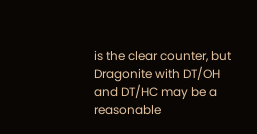is the clear counter, but Dragonite with DT/OH and DT/HC may be a reasonable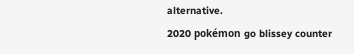alternative.
2020 pokémon go blissey counter